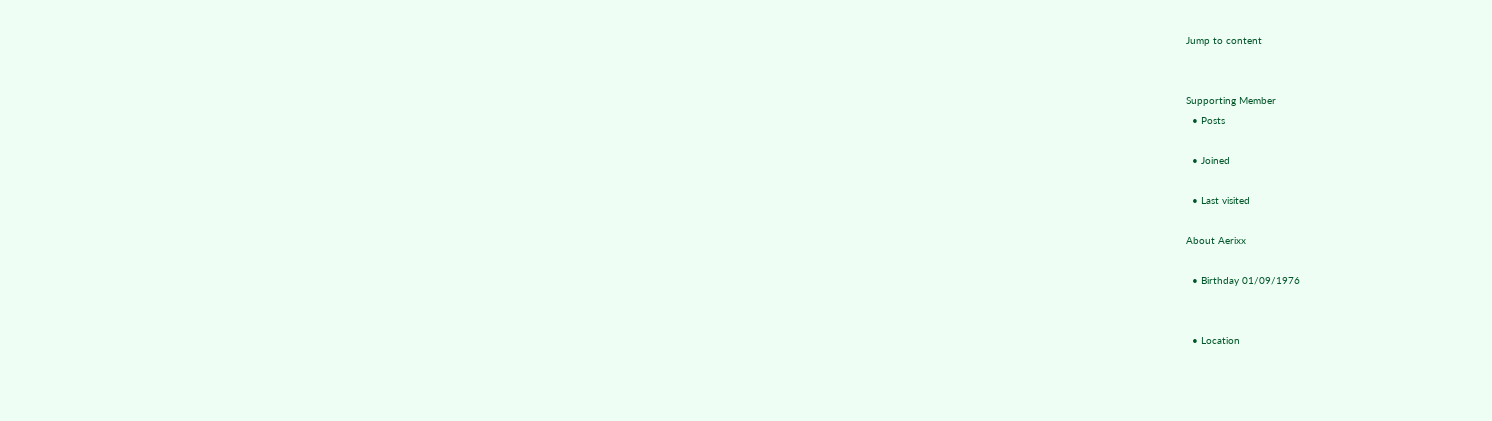Jump to content


Supporting Member
  • Posts

  • Joined

  • Last visited

About Aerixx

  • Birthday 01/09/1976


  • Location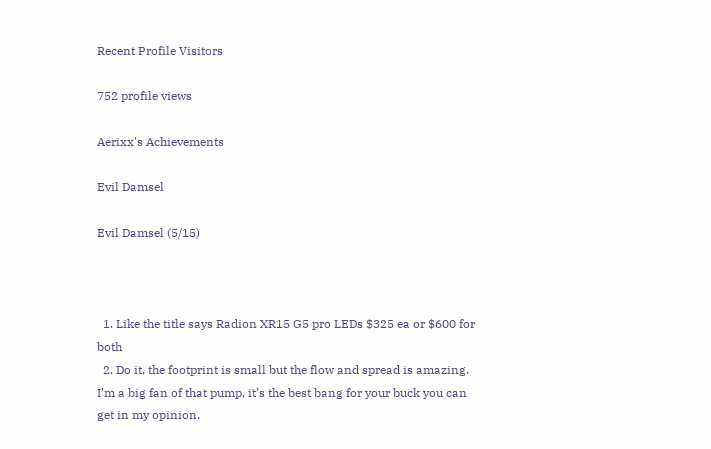Recent Profile Visitors

752 profile views

Aerixx's Achievements

Evil Damsel

Evil Damsel (5/15)



  1. Like the title says Radion XR15 G5 pro LEDs $325 ea or $600 for both
  2. Do it, the footprint is small but the flow and spread is amazing. I’m a big fan of that pump, it’s the best bang for your buck you can get in my opinion.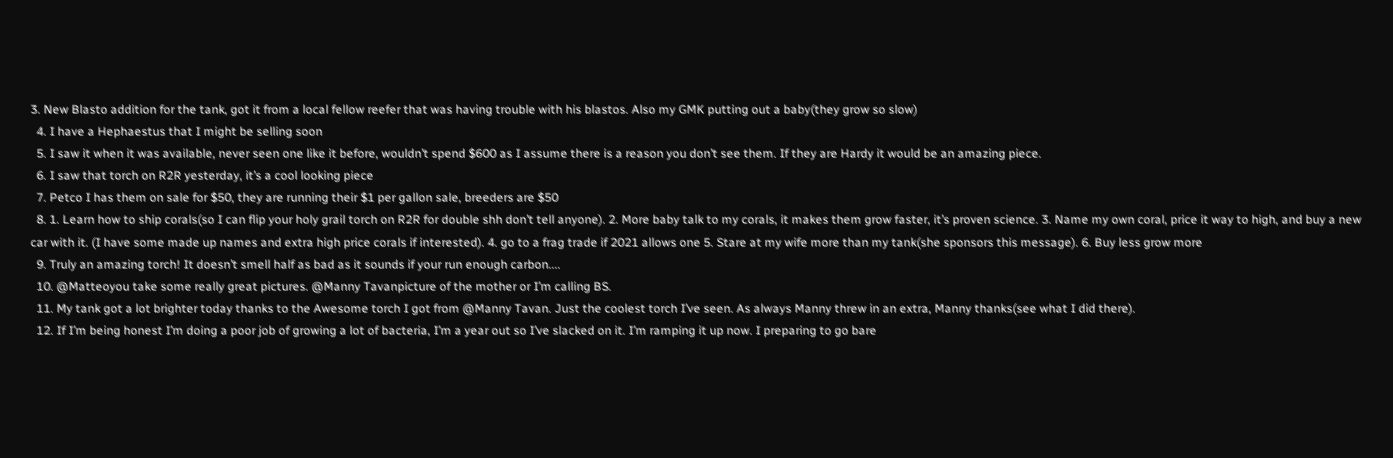3. New Blasto addition for the tank, got it from a local fellow reefer that was having trouble with his blastos. Also my GMK putting out a baby(they grow so slow)
  4. I have a Hephaestus that I might be selling soon
  5. I saw it when it was available, never seen one like it before, wouldn’t spend $600 as I assume there is a reason you don’t see them. If they are Hardy it would be an amazing piece.
  6. I saw that torch on R2R yesterday, it’s a cool looking piece
  7. Petco I has them on sale for $50, they are running their $1 per gallon sale, breeders are $50
  8. 1. Learn how to ship corals(so I can flip your holy grail torch on R2R for double shh don’t tell anyone). 2. More baby talk to my corals, it makes them grow faster, it’s proven science. 3. Name my own coral, price it way to high, and buy a new car with it. (I have some made up names and extra high price corals if interested). 4. go to a frag trade if 2021 allows one 5. Stare at my wife more than my tank(she sponsors this message). 6. Buy less grow more
  9. Truly an amazing torch! It doesn’t smell half as bad as it sounds if your run enough carbon....
  10. @Matteoyou take some really great pictures. @Manny Tavanpicture of the mother or I’m calling BS.
  11. My tank got a lot brighter today thanks to the Awesome torch I got from @Manny Tavan. Just the coolest torch I’ve seen. As always Manny threw in an extra, Manny thanks(see what I did there).
  12. If I’m being honest I’m doing a poor job of growing a lot of bacteria, I’m a year out so I’ve slacked on it. I’m ramping it up now. I preparing to go bare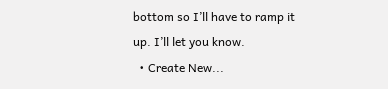bottom so I’ll have to ramp it up. I’ll let you know.
  • Create New...